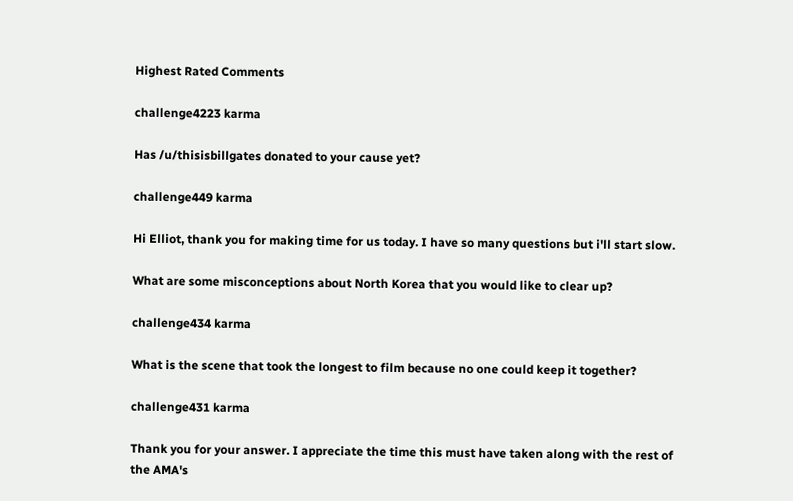Highest Rated Comments

challenge4223 karma

Has /u/thisisbillgates donated to your cause yet?

challenge449 karma

Hi Elliot, thank you for making time for us today. I have so many questions but i'll start slow.

What are some misconceptions about North Korea that you would like to clear up?

challenge434 karma

What is the scene that took the longest to film because no one could keep it together?

challenge431 karma

Thank you for your answer. I appreciate the time this must have taken along with the rest of the AMA's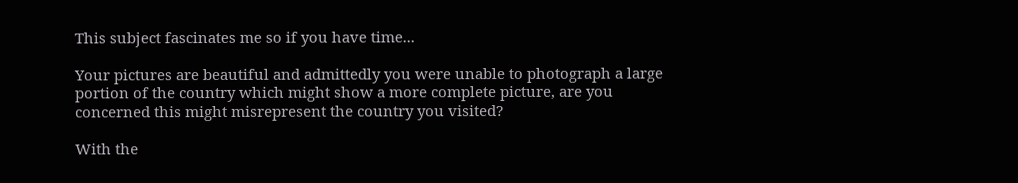This subject fascinates me so if you have time...

Your pictures are beautiful and admittedly you were unable to photograph a large portion of the country which might show a more complete picture, are you concerned this might misrepresent the country you visited?

With the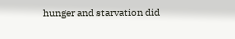hunger and starvation did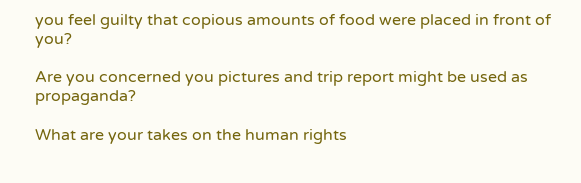you feel guilty that copious amounts of food were placed in front of you?

Are you concerned you pictures and trip report might be used as propaganda?

What are your takes on the human rights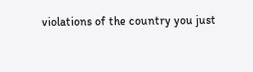violations of the country you just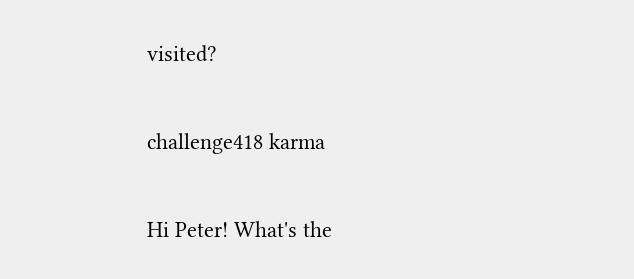visited?

challenge418 karma

Hi Peter! What's the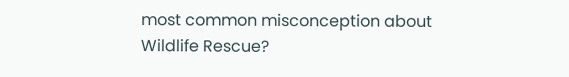most common misconception about Wildlife Rescue?